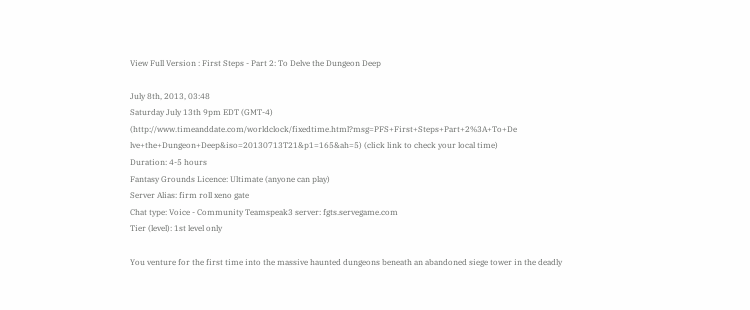View Full Version : First Steps - Part 2: To Delve the Dungeon Deep

July 8th, 2013, 03:48
Saturday July 13th 9pm EDT (GMT-4) (http://www.timeanddate.com/worldclock/fixedtime.html?msg=PFS+First+Steps+Part+2%3A+To+De lve+the+Dungeon+Deep&iso=20130713T21&p1=165&ah=5) (click link to check your local time)
Duration: 4-5 hours
Fantasy Grounds Licence: Ultimate (anyone can play)
Server Alias: firm roll xeno gate
Chat type: Voice - Community Teamspeak3 server: fgts.servegame.com
Tier (level): 1st level only

You venture for the first time into the massive haunted dungeons beneath an abandoned siege tower in the deadly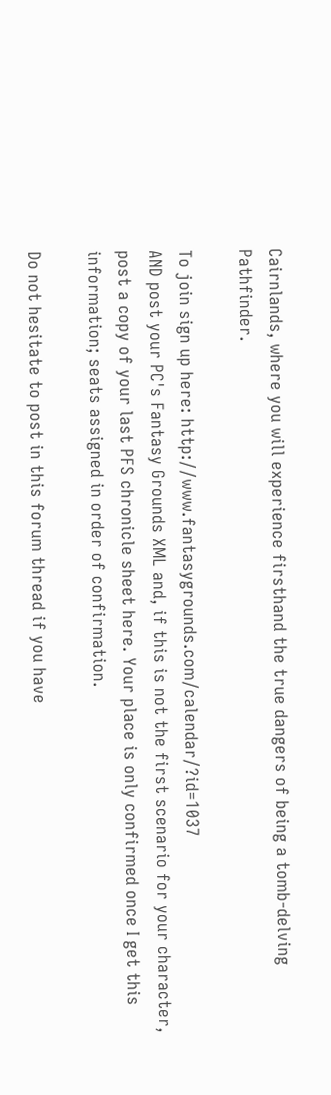Cairnlands, where you will experience firsthand the true dangers of being a tomb-delving Pathfinder.

To join sign up here: http://www.fantasygrounds.com/calendar/?id=1037
AND post your PC's Fantasy Grounds XML and, if this is not the first scenario for your character, post a copy of your last PFS chronicle sheet here. Your place is only confirmed once I get this information; seats assigned in order of confirmation.

Do not hesitate to post in this forum thread if you have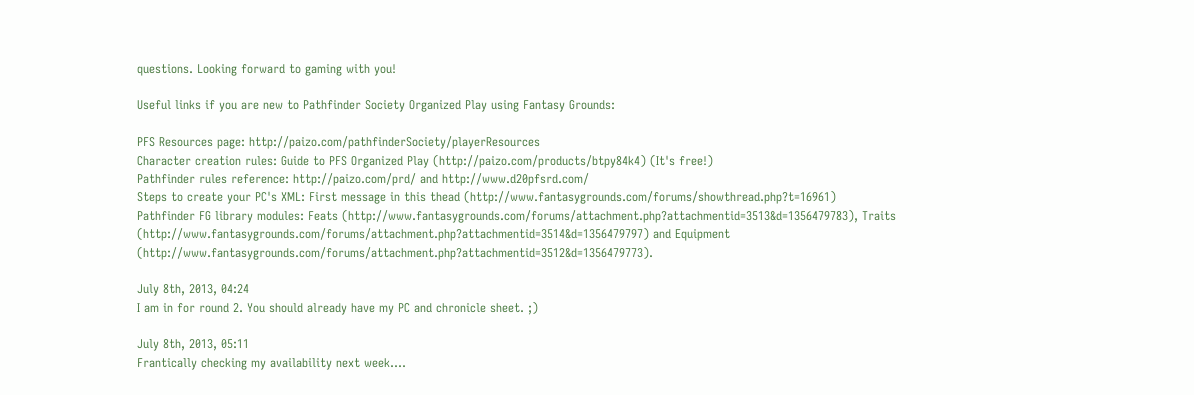questions. Looking forward to gaming with you!

Useful links if you are new to Pathfinder Society Organized Play using Fantasy Grounds:

PFS Resources page: http://paizo.com/pathfinderSociety/playerResources
Character creation rules: Guide to PFS Organized Play (http://paizo.com/products/btpy84k4) (It's free!)
Pathfinder rules reference: http://paizo.com/prd/ and http://www.d20pfsrd.com/
Steps to create your PC's XML: First message in this thead (http://www.fantasygrounds.com/forums/showthread.php?t=16961)
Pathfinder FG library modules: Feats (http://www.fantasygrounds.com/forums/attachment.php?attachmentid=3513&d=1356479783), Traits (http://www.fantasygrounds.com/forums/attachment.php?attachmentid=3514&d=1356479797) and Equipment (http://www.fantasygrounds.com/forums/attachment.php?attachmentid=3512&d=1356479773).

July 8th, 2013, 04:24
I am in for round 2. You should already have my PC and chronicle sheet. ;)

July 8th, 2013, 05:11
Frantically checking my availability next week....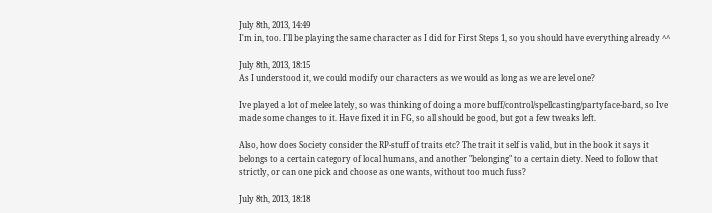July 8th, 2013, 14:49
I'm in, too. I'll be playing the same character as I did for First Steps 1, so you should have everything already ^^

July 8th, 2013, 18:15
As I understood it, we could modify our characters as we would as long as we are level one?

Ive played a lot of melee lately, so was thinking of doing a more buff/control/spellcasting/partyface-bard, so Ive made some changes to it. Have fixed it in FG, so all should be good, but got a few tweaks left.

Also, how does Society consider the RP-stuff of traits etc? The trait it self is valid, but in the book it says it belongs to a certain category of local humans, and another "belonging" to a certain diety. Need to follow that strictly, or can one pick and choose as one wants, without too much fuss?

July 8th, 2013, 18:18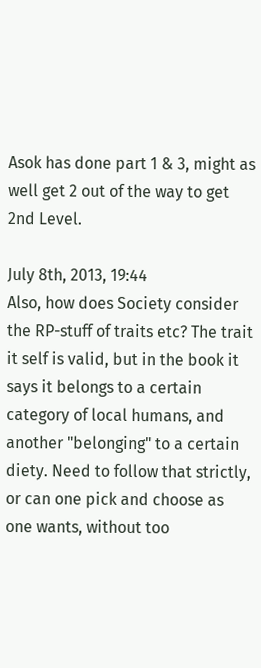Asok has done part 1 & 3, might as well get 2 out of the way to get 2nd Level.

July 8th, 2013, 19:44
Also, how does Society consider the RP-stuff of traits etc? The trait it self is valid, but in the book it says it belongs to a certain category of local humans, and another "belonging" to a certain diety. Need to follow that strictly, or can one pick and choose as one wants, without too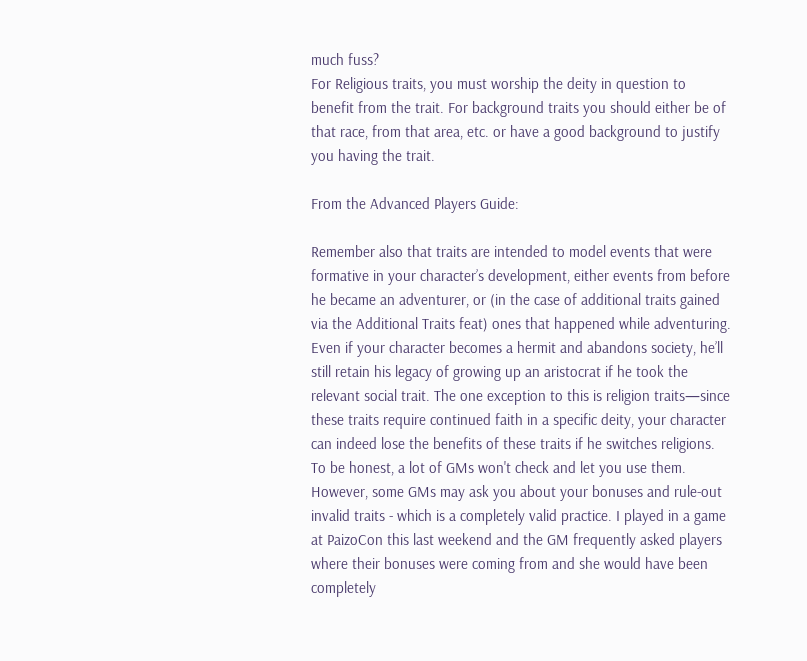much fuss?
For Religious traits, you must worship the deity in question to benefit from the trait. For background traits you should either be of that race, from that area, etc. or have a good background to justify you having the trait.

From the Advanced Players Guide:

Remember also that traits are intended to model events that were formative in your character’s development, either events from before he became an adventurer, or (in the case of additional traits gained via the Additional Traits feat) ones that happened while adventuring. Even if your character becomes a hermit and abandons society, he’ll still retain his legacy of growing up an aristocrat if he took the relevant social trait. The one exception to this is religion traits—since these traits require continued faith in a specific deity, your character can indeed lose the benefits of these traits if he switches religions.
To be honest, a lot of GMs won't check and let you use them. However, some GMs may ask you about your bonuses and rule-out invalid traits - which is a completely valid practice. I played in a game at PaizoCon this last weekend and the GM frequently asked players where their bonuses were coming from and she would have been completely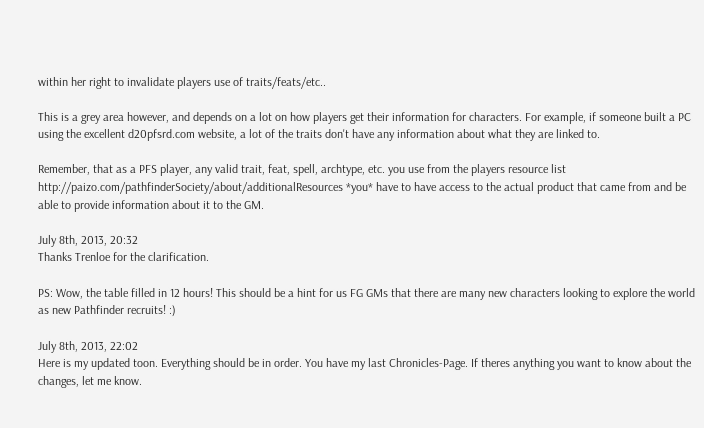within her right to invalidate players use of traits/feats/etc..

This is a grey area however, and depends on a lot on how players get their information for characters. For example, if someone built a PC using the excellent d20pfsrd.com website, a lot of the traits don't have any information about what they are linked to.

Remember, that as a PFS player, any valid trait, feat, spell, archtype, etc. you use from the players resource list http://paizo.com/pathfinderSociety/about/additionalResources *you* have to have access to the actual product that came from and be able to provide information about it to the GM.

July 8th, 2013, 20:32
Thanks Trenloe for the clarification.

PS: Wow, the table filled in 12 hours! This should be a hint for us FG GMs that there are many new characters looking to explore the world as new Pathfinder recruits! :)

July 8th, 2013, 22:02
Here is my updated toon. Everything should be in order. You have my last Chronicles-Page. If theres anything you want to know about the changes, let me know.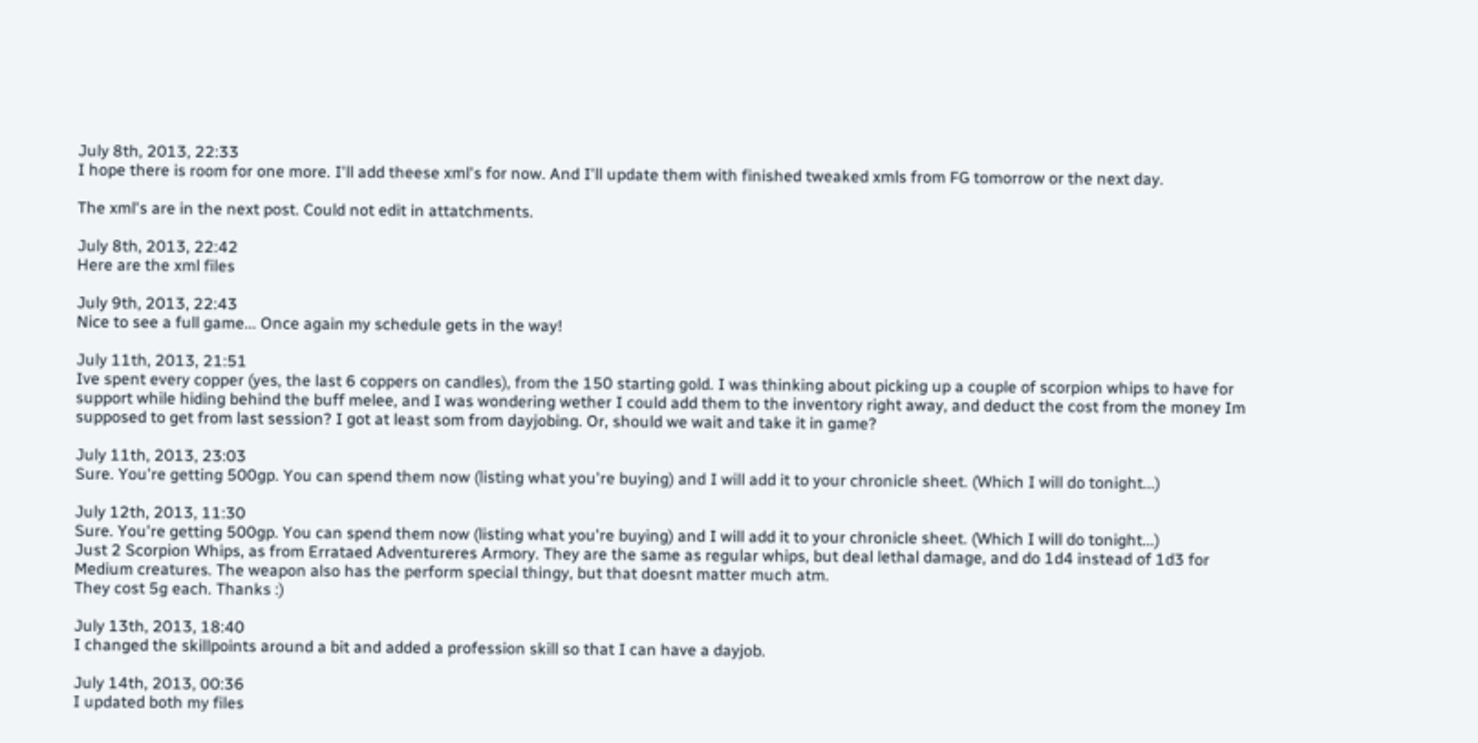July 8th, 2013, 22:33
I hope there is room for one more. I'll add theese xml's for now. And I'll update them with finished tweaked xmls from FG tomorrow or the next day.

The xml's are in the next post. Could not edit in attatchments.

July 8th, 2013, 22:42
Here are the xml files

July 9th, 2013, 22:43
Nice to see a full game... Once again my schedule gets in the way!

July 11th, 2013, 21:51
Ive spent every copper (yes, the last 6 coppers on candles), from the 150 starting gold. I was thinking about picking up a couple of scorpion whips to have for support while hiding behind the buff melee, and I was wondering wether I could add them to the inventory right away, and deduct the cost from the money Im supposed to get from last session? I got at least som from dayjobing. Or, should we wait and take it in game?

July 11th, 2013, 23:03
Sure. You're getting 500gp. You can spend them now (listing what you're buying) and I will add it to your chronicle sheet. (Which I will do tonight...)

July 12th, 2013, 11:30
Sure. You're getting 500gp. You can spend them now (listing what you're buying) and I will add it to your chronicle sheet. (Which I will do tonight...)
Just 2 Scorpion Whips, as from Errataed Adventureres Armory. They are the same as regular whips, but deal lethal damage, and do 1d4 instead of 1d3 for Medium creatures. The weapon also has the perform special thingy, but that doesnt matter much atm.
They cost 5g each. Thanks :)

July 13th, 2013, 18:40
I changed the skillpoints around a bit and added a profession skill so that I can have a dayjob.

July 14th, 2013, 00:36
I updated both my files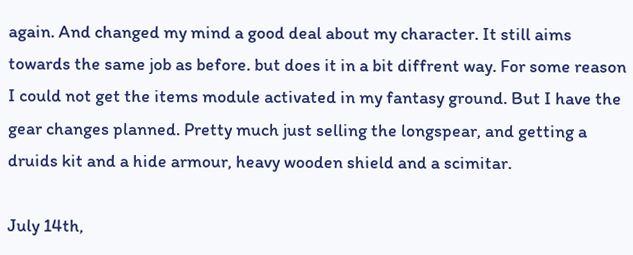again. And changed my mind a good deal about my character. It still aims towards the same job as before. but does it in a bit diffrent way. For some reason I could not get the items module activated in my fantasy ground. But I have the gear changes planned. Pretty much just selling the longspear, and getting a druids kit and a hide armour, heavy wooden shield and a scimitar.

July 14th,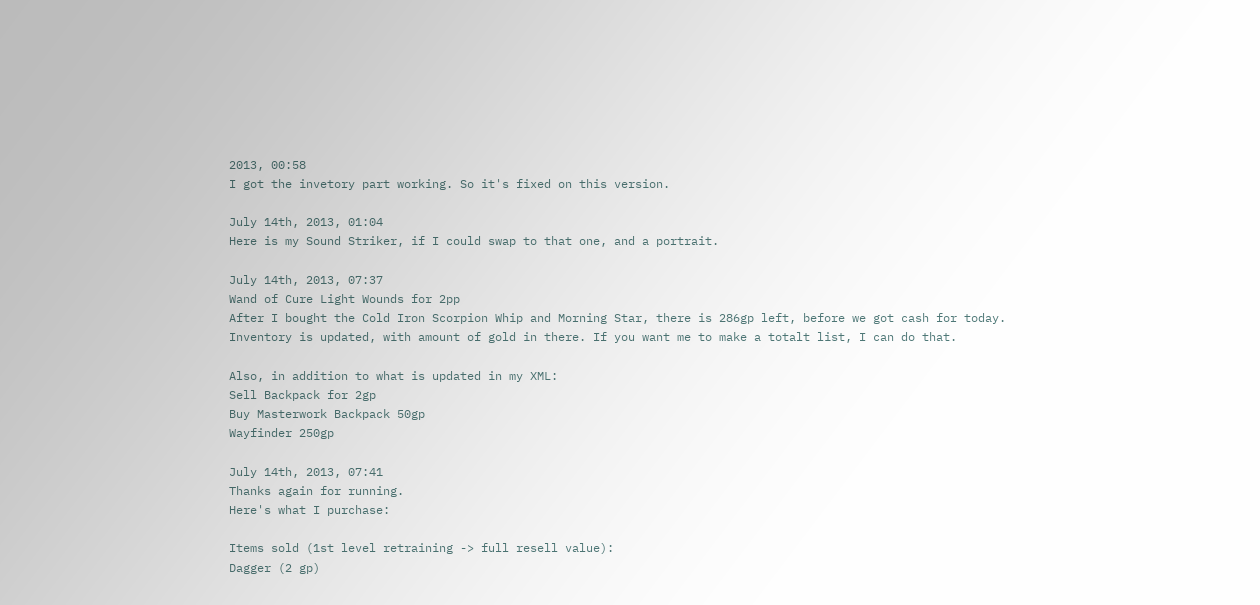2013, 00:58
I got the invetory part working. So it's fixed on this version.

July 14th, 2013, 01:04
Here is my Sound Striker, if I could swap to that one, and a portrait.

July 14th, 2013, 07:37
Wand of Cure Light Wounds for 2pp
After I bought the Cold Iron Scorpion Whip and Morning Star, there is 286gp left, before we got cash for today.
Inventory is updated, with amount of gold in there. If you want me to make a totalt list, I can do that.

Also, in addition to what is updated in my XML:
Sell Backpack for 2gp
Buy Masterwork Backpack 50gp
Wayfinder 250gp

July 14th, 2013, 07:41
Thanks again for running.
Here's what I purchase:

Items sold (1st level retraining -> full resell value):
Dagger (2 gp)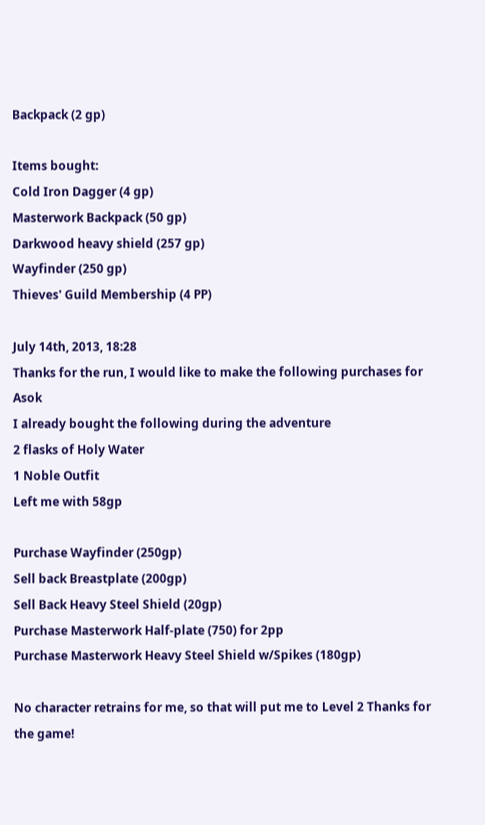Backpack (2 gp)

Items bought:
Cold Iron Dagger (4 gp)
Masterwork Backpack (50 gp)
Darkwood heavy shield (257 gp)
Wayfinder (250 gp)
Thieves' Guild Membership (4 PP)

July 14th, 2013, 18:28
Thanks for the run, I would like to make the following purchases for Asok
I already bought the following during the adventure
2 flasks of Holy Water
1 Noble Outfit
Left me with 58gp

Purchase Wayfinder (250gp)
Sell back Breastplate (200gp)
Sell Back Heavy Steel Shield (20gp)
Purchase Masterwork Half-plate (750) for 2pp
Purchase Masterwork Heavy Steel Shield w/Spikes (180gp)

No character retrains for me, so that will put me to Level 2 Thanks for the game!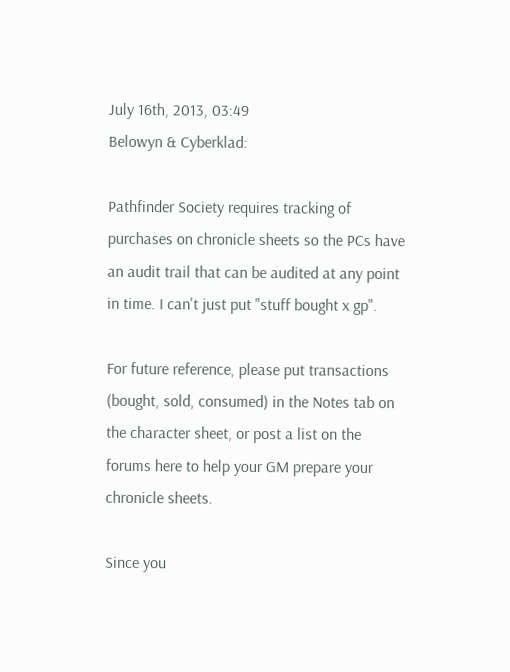July 16th, 2013, 03:49
Belowyn & Cyberklad:

Pathfinder Society requires tracking of purchases on chronicle sheets so the PCs have an audit trail that can be audited at any point in time. I can't just put "stuff bought x gp".

For future reference, please put transactions (bought, sold, consumed) in the Notes tab on the character sheet, or post a list on the forums here to help your GM prepare your chronicle sheets.

Since you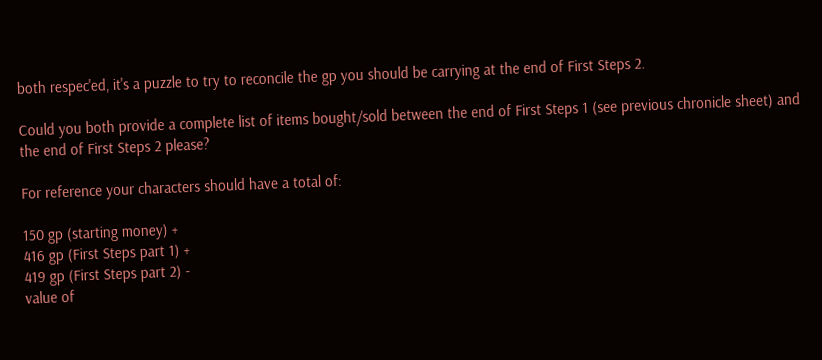both respec'ed, it's a puzzle to try to reconcile the gp you should be carrying at the end of First Steps 2.

Could you both provide a complete list of items bought/sold between the end of First Steps 1 (see previous chronicle sheet) and the end of First Steps 2 please?

For reference your characters should have a total of:

150 gp (starting money) +
416 gp (First Steps part 1) +
419 gp (First Steps part 2) -
value of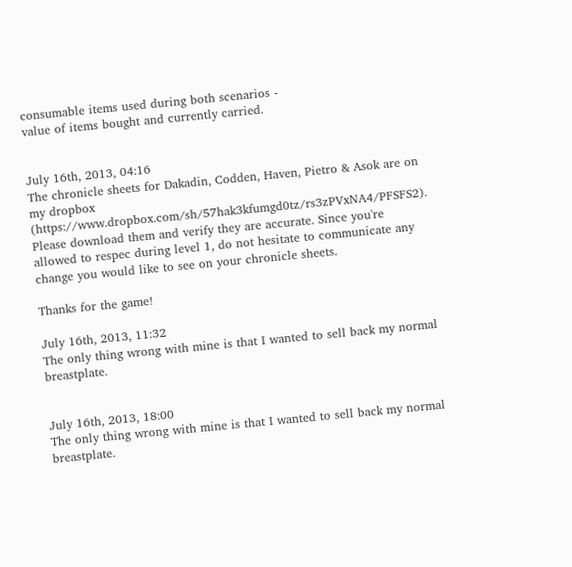consumable items used during both scenarios -
value of items bought and currently carried.


July 16th, 2013, 04:16
The chronicle sheets for Dakadin, Codden, Haven, Pietro & Asok are on my dropbox (https://www.dropbox.com/sh/57hak3kfumgd0tz/rs3zPVxNA4/PFSFS2). Please download them and verify they are accurate. Since you're allowed to respec during level 1, do not hesitate to communicate any change you would like to see on your chronicle sheets.

Thanks for the game!

July 16th, 2013, 11:32
The only thing wrong with mine is that I wanted to sell back my normal breastplate.


July 16th, 2013, 18:00
The only thing wrong with mine is that I wanted to sell back my normal breastplate.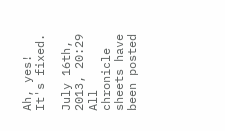Ah, yes! It's fixed.

July 16th, 2013, 20:29
All chronicle sheets have been posted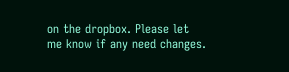on the dropbox. Please let me know if any need changes.